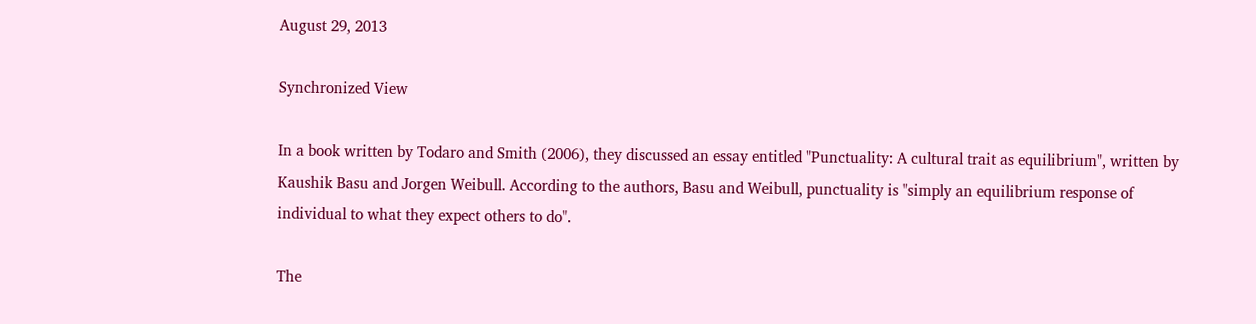August 29, 2013

Synchronized View

In a book written by Todaro and Smith (2006), they discussed an essay entitled "Punctuality: A cultural trait as equilibrium", written by Kaushik Basu and Jorgen Weibull. According to the authors, Basu and Weibull, punctuality is "simply an equilibrium response of individual to what they expect others to do".

The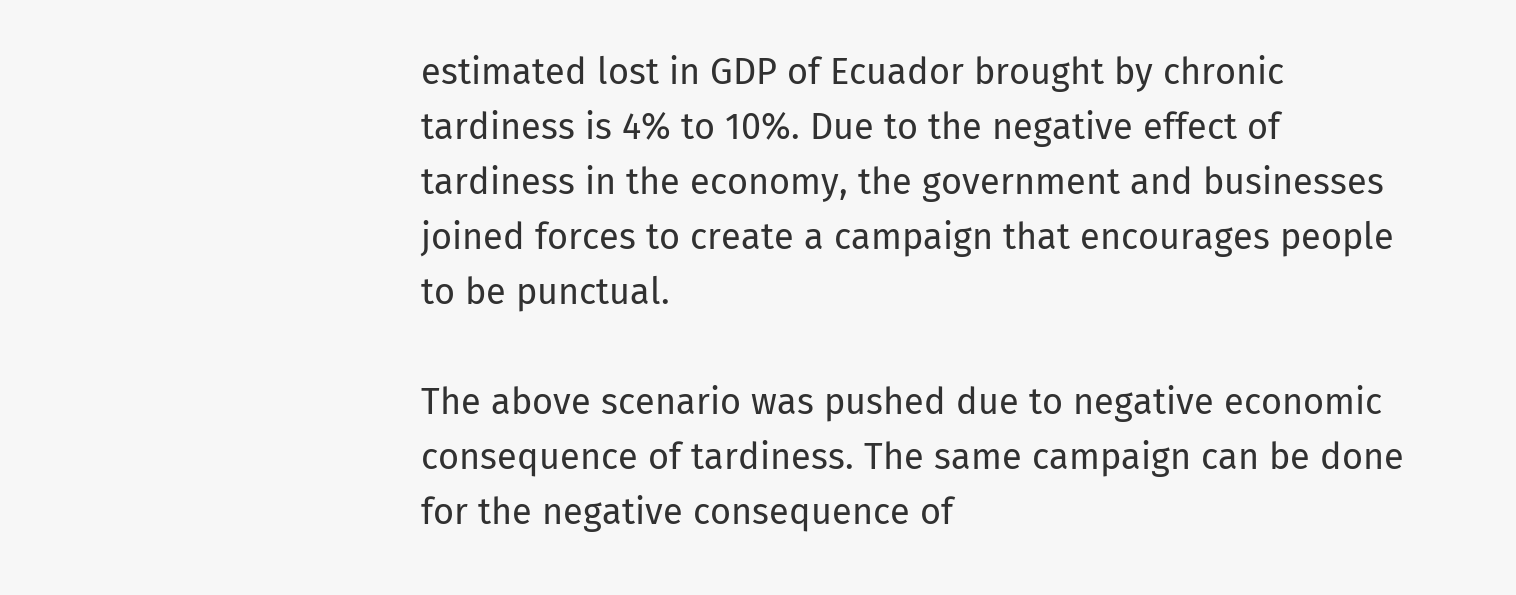estimated lost in GDP of Ecuador brought by chronic tardiness is 4% to 10%. Due to the negative effect of tardiness in the economy, the government and businesses joined forces to create a campaign that encourages people to be punctual.

The above scenario was pushed due to negative economic consequence of tardiness. The same campaign can be done for the negative consequence of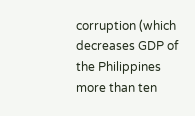corruption (which decreases GDP of the Philippines more than ten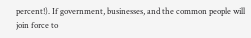percent!). If government, businesses, and the common people will join force to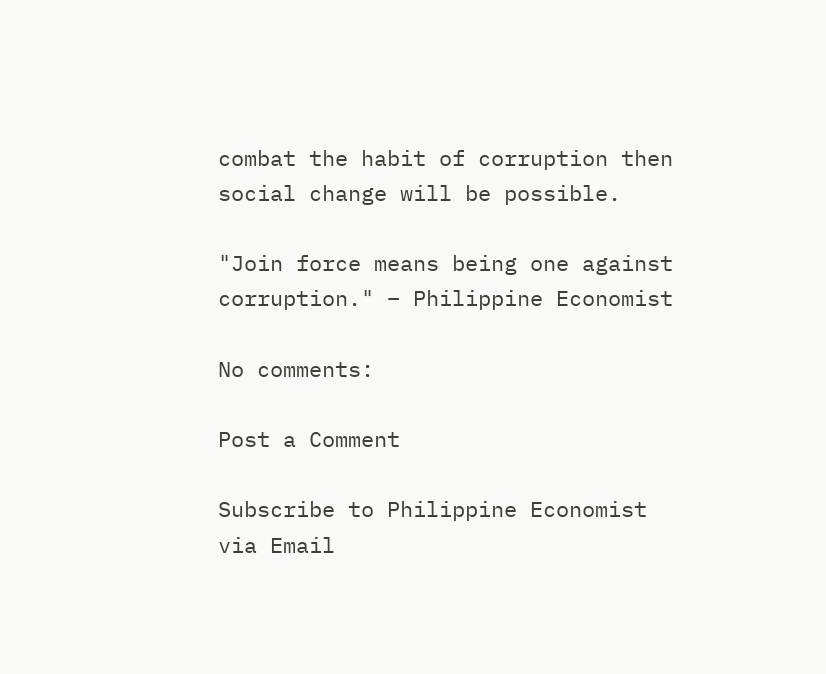combat the habit of corruption then social change will be possible.

"Join force means being one against corruption." – Philippine Economist

No comments:

Post a Comment

Subscribe to Philippine Economist via Email